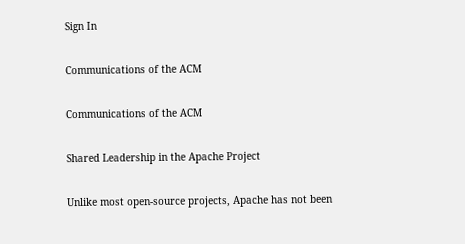Sign In

Communications of the ACM

Communications of the ACM

Shared Leadership in the Apache Project

Unlike most open-source projects, Apache has not been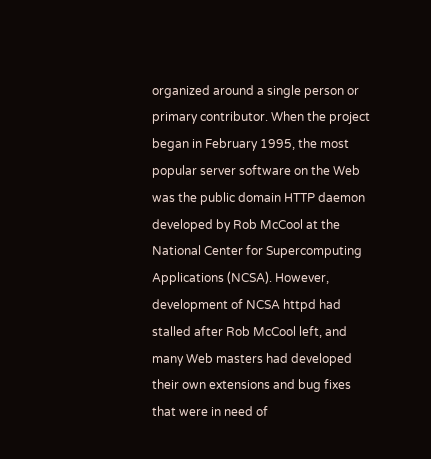organized around a single person or primary contributor. When the project began in February 1995, the most popular server software on the Web was the public domain HTTP daemon developed by Rob McCool at the National Center for Supercomputing Applications (NCSA). However, development of NCSA httpd had stalled after Rob McCool left, and many Web masters had developed their own extensions and bug fixes that were in need of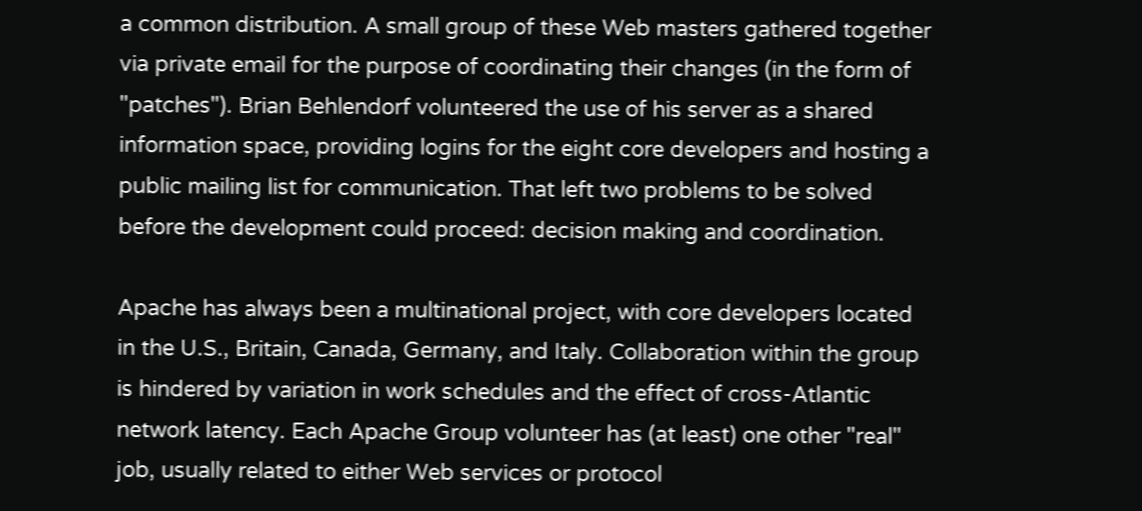a common distribution. A small group of these Web masters gathered together via private email for the purpose of coordinating their changes (in the form of "patches"). Brian Behlendorf volunteered the use of his server as a shared information space, providing logins for the eight core developers and hosting a public mailing list for communication. That left two problems to be solved before the development could proceed: decision making and coordination.

Apache has always been a multinational project, with core developers located in the U.S., Britain, Canada, Germany, and Italy. Collaboration within the group is hindered by variation in work schedules and the effect of cross-Atlantic network latency. Each Apache Group volunteer has (at least) one other "real" job, usually related to either Web services or protocol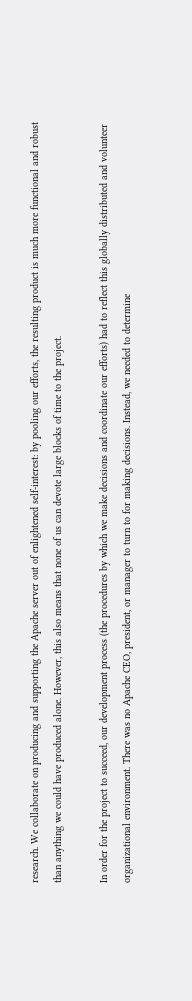research. We collaborate on producing and supporting the Apache server out of enlightened self-interest: by pooling our efforts, the resulting product is much more functional and robust than anything we could have produced alone. However, this also means that none of us can devote large blocks of time to the project.

In order for the project to succeed, our development process (the procedures by which we make decisions and coordinate our efforts) had to reflect this globally distributed and volunteer organizational environment. There was no Apache CEO, president, or manager to turn to for making decisions. Instead, we needed to determine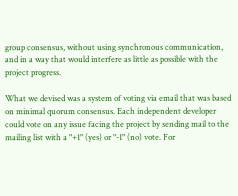group consensus, without using synchronous communication, and in a way that would interfere as little as possible with the project progress.

What we devised was a system of voting via email that was based on minimal quorum consensus. Each independent developer could vote on any issue facing the project by sending mail to the mailing list with a "+1" (yes) or "-1" (no) vote. For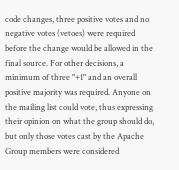code changes, three positive votes and no negative votes (vetoes) were required before the change would be allowed in the final source. For other decisions, a minimum of three "+1" and an overall positive majority was required. Anyone on the mailing list could vote, thus expressing their opinion on what the group should do, but only those votes cast by the Apache Group members were considered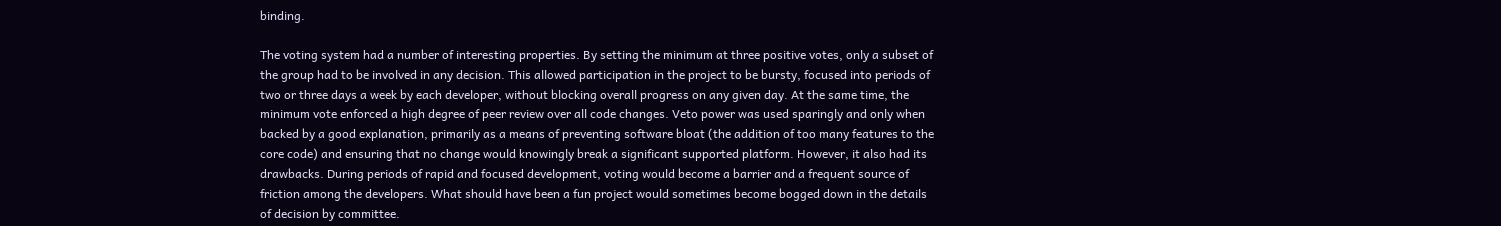binding.

The voting system had a number of interesting properties. By setting the minimum at three positive votes, only a subset of the group had to be involved in any decision. This allowed participation in the project to be bursty, focused into periods of two or three days a week by each developer, without blocking overall progress on any given day. At the same time, the minimum vote enforced a high degree of peer review over all code changes. Veto power was used sparingly and only when backed by a good explanation, primarily as a means of preventing software bloat (the addition of too many features to the core code) and ensuring that no change would knowingly break a significant supported platform. However, it also had its drawbacks. During periods of rapid and focused development, voting would become a barrier and a frequent source of friction among the developers. What should have been a fun project would sometimes become bogged down in the details of decision by committee.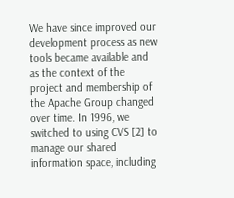We have since improved our development process as new tools became available and as the context of the project and membership of the Apache Group changed over time. In 1996, we switched to using CVS [2] to manage our shared information space, including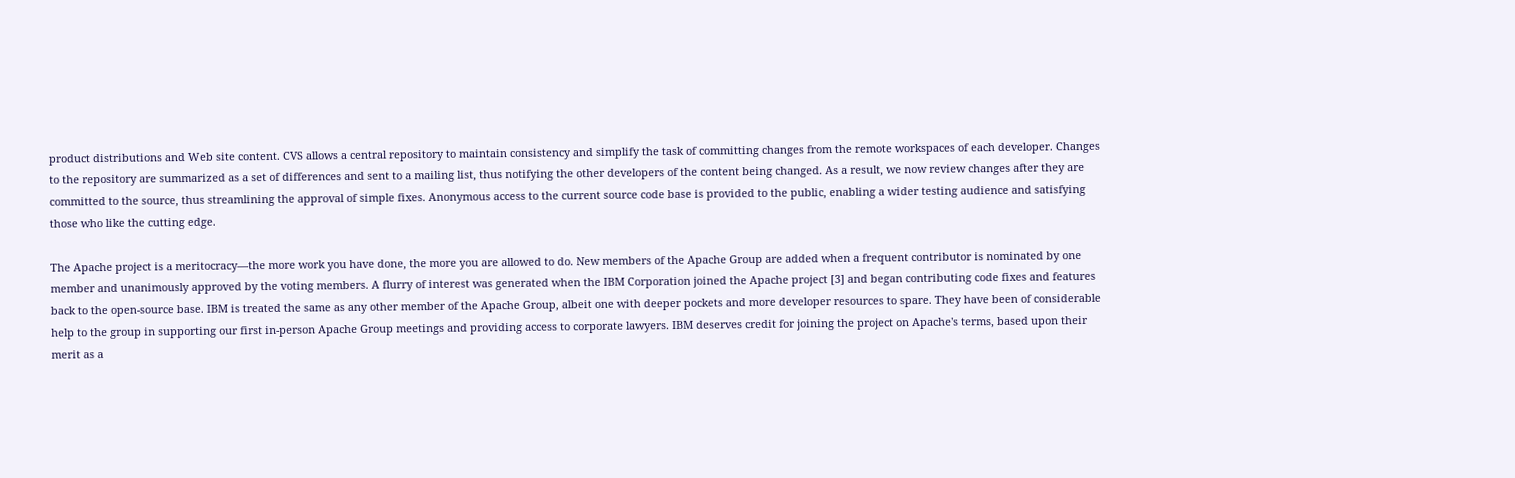product distributions and Web site content. CVS allows a central repository to maintain consistency and simplify the task of committing changes from the remote workspaces of each developer. Changes to the repository are summarized as a set of differences and sent to a mailing list, thus notifying the other developers of the content being changed. As a result, we now review changes after they are committed to the source, thus streamlining the approval of simple fixes. Anonymous access to the current source code base is provided to the public, enabling a wider testing audience and satisfying those who like the cutting edge.

The Apache project is a meritocracy—the more work you have done, the more you are allowed to do. New members of the Apache Group are added when a frequent contributor is nominated by one member and unanimously approved by the voting members. A flurry of interest was generated when the IBM Corporation joined the Apache project [3] and began contributing code fixes and features back to the open-source base. IBM is treated the same as any other member of the Apache Group, albeit one with deeper pockets and more developer resources to spare. They have been of considerable help to the group in supporting our first in-person Apache Group meetings and providing access to corporate lawyers. IBM deserves credit for joining the project on Apache's terms, based upon their merit as a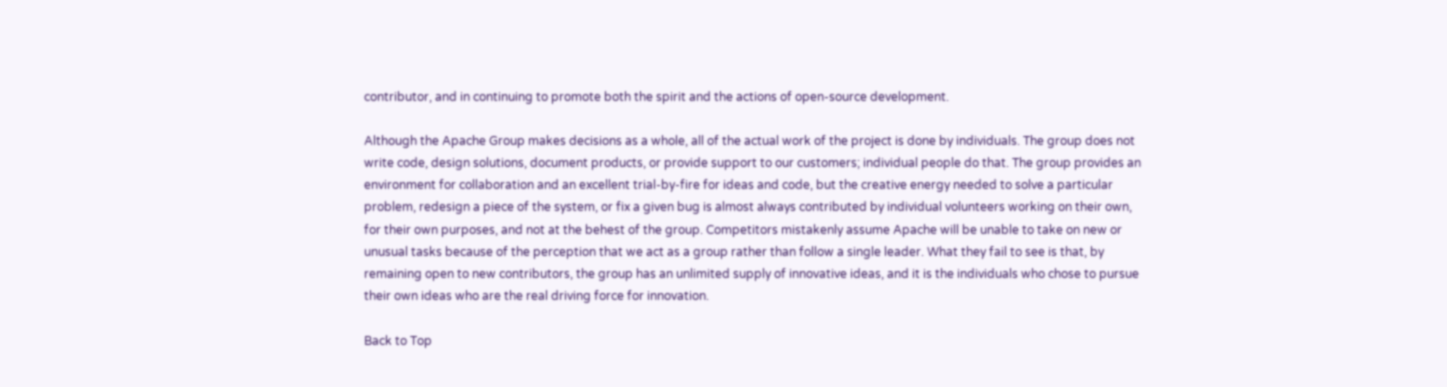contributor, and in continuing to promote both the spirit and the actions of open-source development.

Although the Apache Group makes decisions as a whole, all of the actual work of the project is done by individuals. The group does not write code, design solutions, document products, or provide support to our customers; individual people do that. The group provides an environment for collaboration and an excellent trial-by-fire for ideas and code, but the creative energy needed to solve a particular problem, redesign a piece of the system, or fix a given bug is almost always contributed by individual volunteers working on their own, for their own purposes, and not at the behest of the group. Competitors mistakenly assume Apache will be unable to take on new or unusual tasks because of the perception that we act as a group rather than follow a single leader. What they fail to see is that, by remaining open to new contributors, the group has an unlimited supply of innovative ideas, and it is the individuals who chose to pursue their own ideas who are the real driving force for innovation.

Back to Top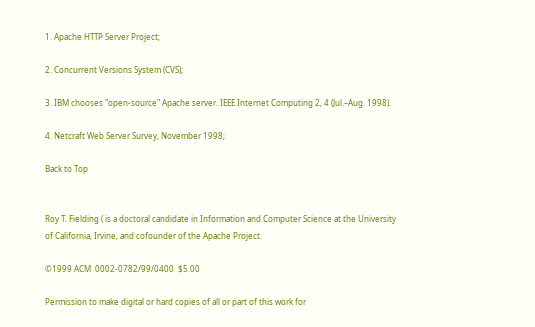1. Apache HTTP Server Project;

2. Concurrent Versions System (CVS);

3. IBM chooses "open-source" Apache server. IEEE Internet Computing 2, 4 (Jul.–Aug. 1998).

4. Netcraft Web Server Survey, November 1998;

Back to Top


Roy T. Fielding ( is a doctoral candidate in Information and Computer Science at the University of California, Irvine, and cofounder of the Apache Project.

©1999 ACM  0002-0782/99/0400  $5.00

Permission to make digital or hard copies of all or part of this work for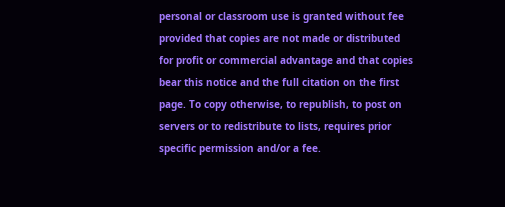personal or classroom use is granted without fee provided that copies are not made or distributed for profit or commercial advantage and that copies bear this notice and the full citation on the first page. To copy otherwise, to republish, to post on servers or to redistribute to lists, requires prior specific permission and/or a fee.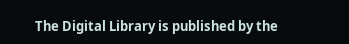The Digital Library is published by the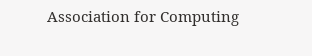Association for Computing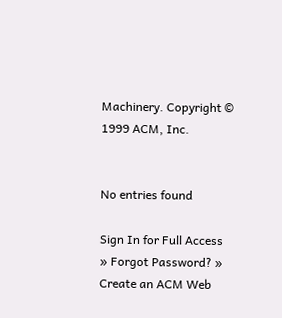Machinery. Copyright © 1999 ACM, Inc.


No entries found

Sign In for Full Access
» Forgot Password? » Create an ACM Web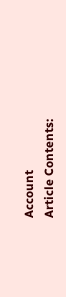Account
Article Contents: